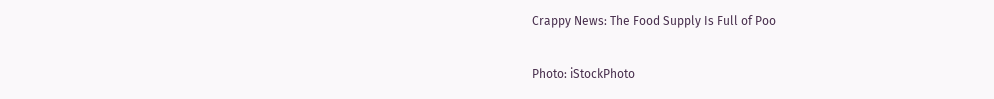Crappy News: The Food Supply Is Full of Poo

Photo: iStockPhoto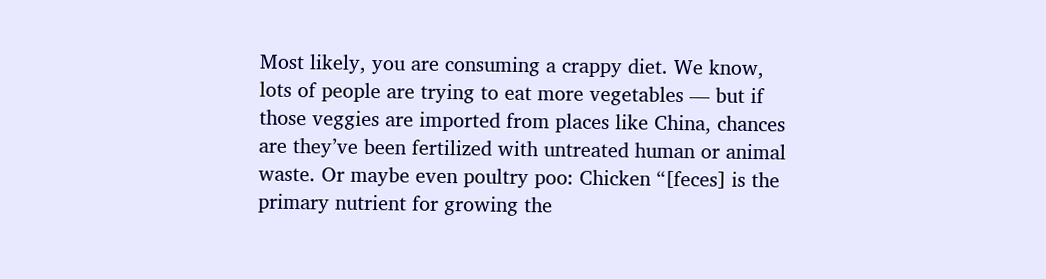Most likely, you are consuming a crappy diet. We know, lots of people are trying to eat more vegetables — but if those veggies are imported from places like China, chances are they’ve been fertilized with untreated human or animal waste. Or maybe even poultry poo: Chicken “[feces] is the primary nutrient for growing the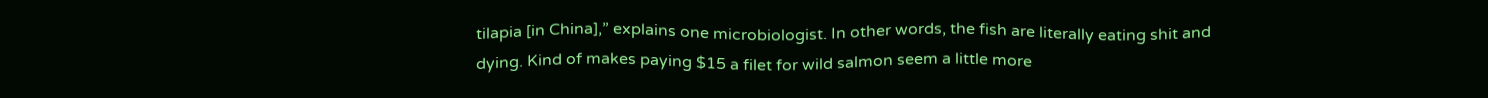tilapia [in China],” explains one microbiologist. In other words, the fish are literally eating shit and dying. Kind of makes paying $15 a filet for wild salmon seem a little more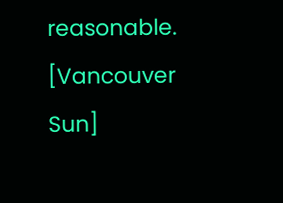reasonable. [Vancouver Sun]